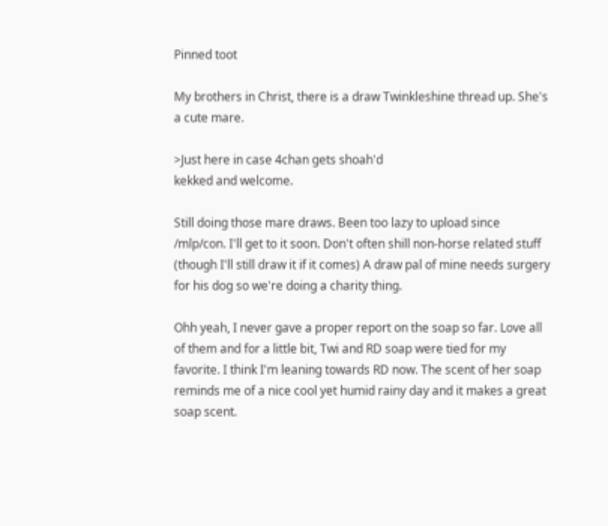Pinned toot

My brothers in Christ, there is a draw Twinkleshine thread up. She's a cute mare.

>Just here in case 4chan gets shoah'd
kekked and welcome.

Still doing those mare draws. Been too lazy to upload since /mlp/con. I'll get to it soon. Don't often shill non-horse related stuff (though I'll still draw it if it comes) A draw pal of mine needs surgery for his dog so we're doing a charity thing.

Ohh yeah, I never gave a proper report on the soap so far. Love all of them and for a little bit, Twi and RD soap were tied for my favorite. I think I'm leaning towards RD now. The scent of her soap reminds me of a nice cool yet humid rainy day and it makes a great soap scent.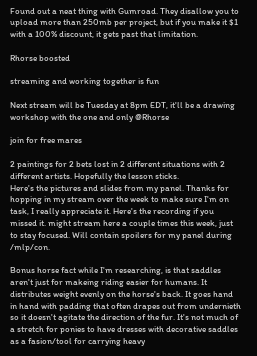Found out a neat thing with Gumroad. They disallow you to upload more than 250mb per project, but if you make it $1 with a 100% discount, it gets past that limitation.

Rhorse boosted

streaming and working together is fun

Next stream will be Tuesday at 8pm EDT, it'll be a drawing workshop with the one and only @Rhorse

join for free mares

2 paintings for 2 bets lost in 2 different situations with 2 different artists. Hopefully the lesson sticks.
Here's the pictures and slides from my panel. Thanks for hopping in my stream over the week to make sure I'm on task, I really appreciate it. Here's the recording if you missed it. might stream here a couple times this week, just to stay focused. Will contain spoilers for my panel during /mlp/con.

Bonus horse fact while I'm researching, is that saddles aren't just for makeing riding easier for humans. It distributes weight evenly on the horse's back. It goes hand in hand with padding that often drapes out from undernieth so it doesn't agitate the direction of the fur. It's not much of a stretch for ponies to have dresses with decorative saddles as a fasion/tool for carrying heavy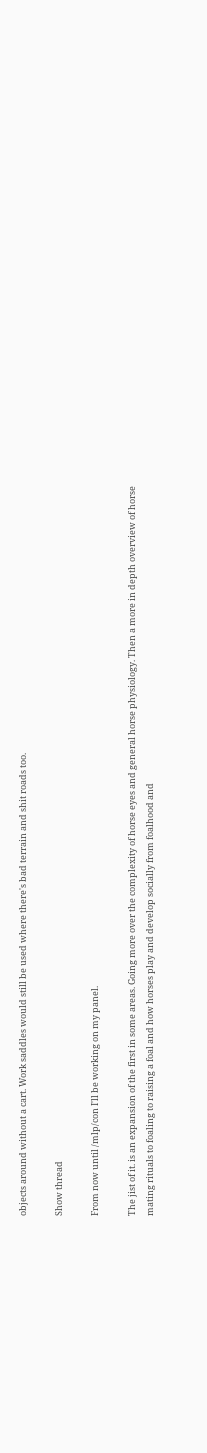objects around without a cart. Work saddles would still be used where there's bad terrain and shit roads too.

Show thread

From now until /mlp/con I'll be working on my panel.

The jist of it. is an expansion of the first in some areas. Going more over the complexity of horse eyes and general horse physiology. Then a more in depth overview of horse mating rituals to foaling to raising a foal and how horses play and develop socially from foalhood and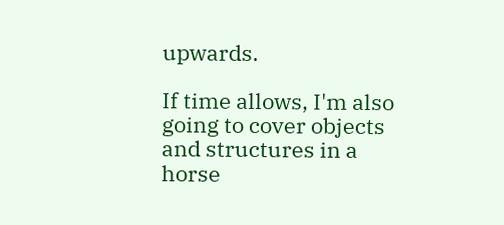upwards.

If time allows, I'm also going to cover objects and structures in a horse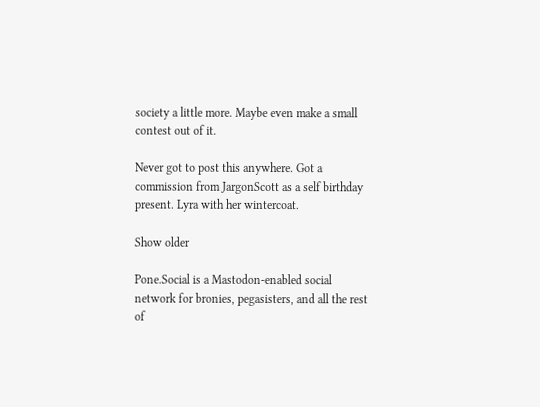society a little more. Maybe even make a small contest out of it.

Never got to post this anywhere. Got a commission from JargonScott as a self birthday present. Lyra with her wintercoat.

Show older

Pone.Social is a Mastodon-enabled social network for bronies, pegasisters, and all the rest of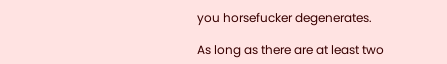you horsefucker degenerates.

As long as there are at least two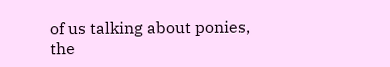of us talking about ponies, the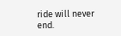ride will never end.